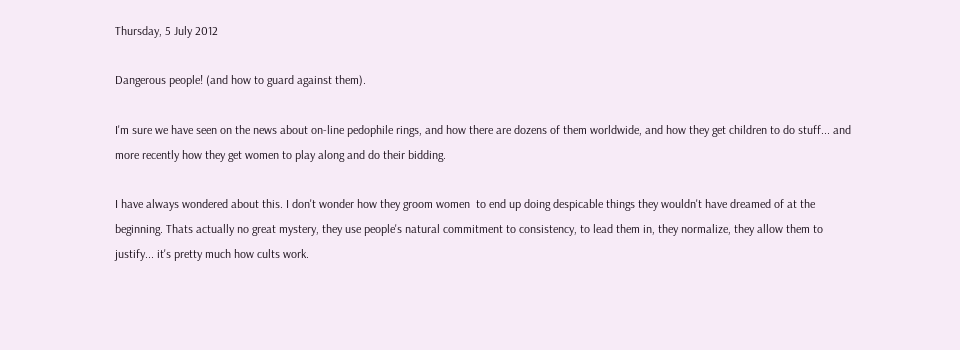Thursday, 5 July 2012

Dangerous people! (and how to guard against them).

I'm sure we have seen on the news about on-line pedophile rings, and how there are dozens of them worldwide, and how they get children to do stuff... and more recently how they get women to play along and do their bidding.

I have always wondered about this. I don't wonder how they groom women  to end up doing despicable things they wouldn't have dreamed of at the beginning. Thats actually no great mystery, they use people's natural commitment to consistency, to lead them in, they normalize, they allow them to justify... it's pretty much how cults work.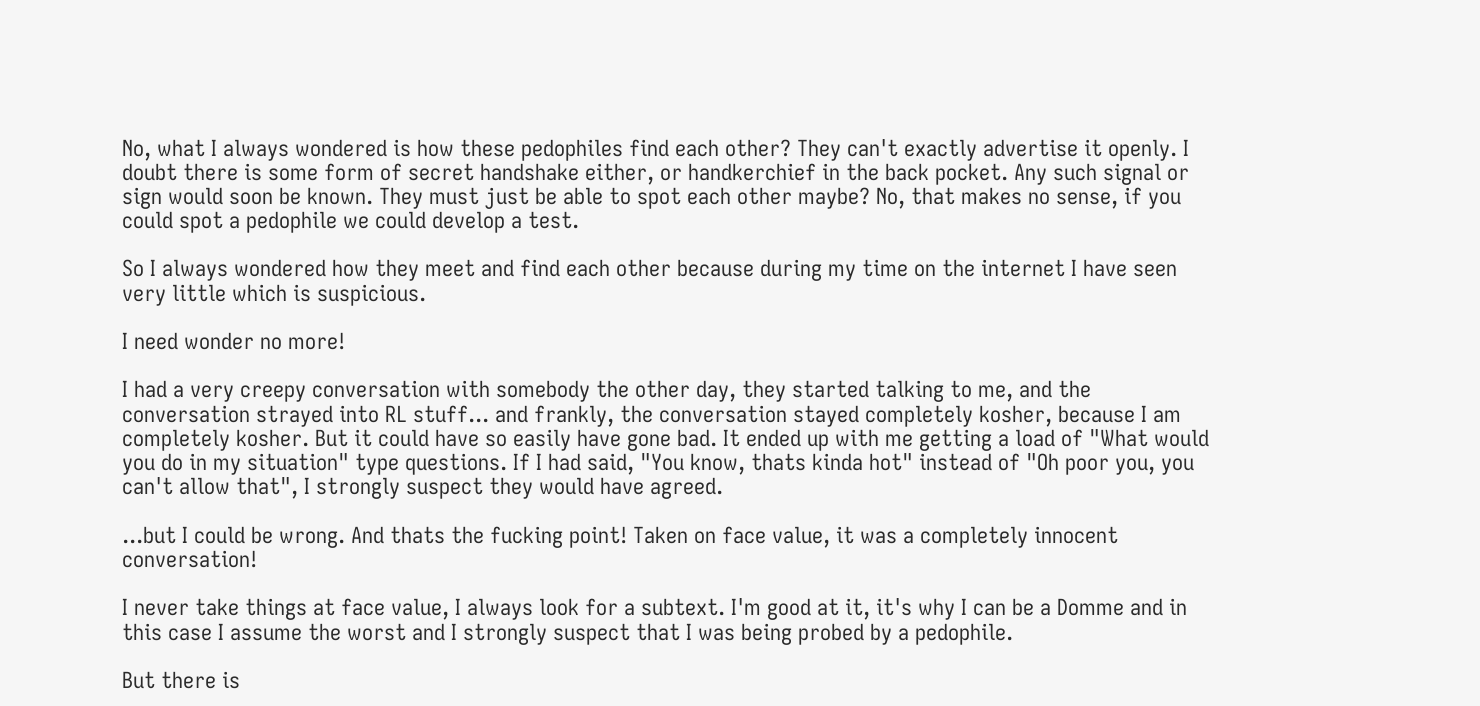No, what I always wondered is how these pedophiles find each other? They can't exactly advertise it openly. I doubt there is some form of secret handshake either, or handkerchief in the back pocket. Any such signal or sign would soon be known. They must just be able to spot each other maybe? No, that makes no sense, if you could spot a pedophile we could develop a test.

So I always wondered how they meet and find each other because during my time on the internet I have seen very little which is suspicious.

I need wonder no more!

I had a very creepy conversation with somebody the other day, they started talking to me, and the conversation strayed into RL stuff... and frankly, the conversation stayed completely kosher, because I am completely kosher. But it could have so easily have gone bad. It ended up with me getting a load of "What would you do in my situation" type questions. If I had said, "You know, thats kinda hot" instead of "Oh poor you, you can't allow that", I strongly suspect they would have agreed.

...but I could be wrong. And thats the fucking point! Taken on face value, it was a completely innocent conversation!

I never take things at face value, I always look for a subtext. I'm good at it, it's why I can be a Domme and in this case I assume the worst and I strongly suspect that I was being probed by a pedophile.

But there is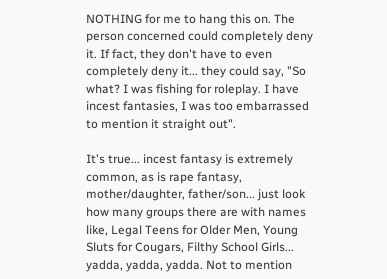NOTHING for me to hang this on. The person concerned could completely deny it. If fact, they don't have to even completely deny it... they could say, "So what? I was fishing for roleplay. I have incest fantasies, I was too embarrassed to mention it straight out".

It's true... incest fantasy is extremely common, as is rape fantasy, mother/daughter, father/son... just look how many groups there are with names like, Legal Teens for Older Men, Young Sluts for Cougars, Filthy School Girls... yadda, yadda, yadda. Not to mention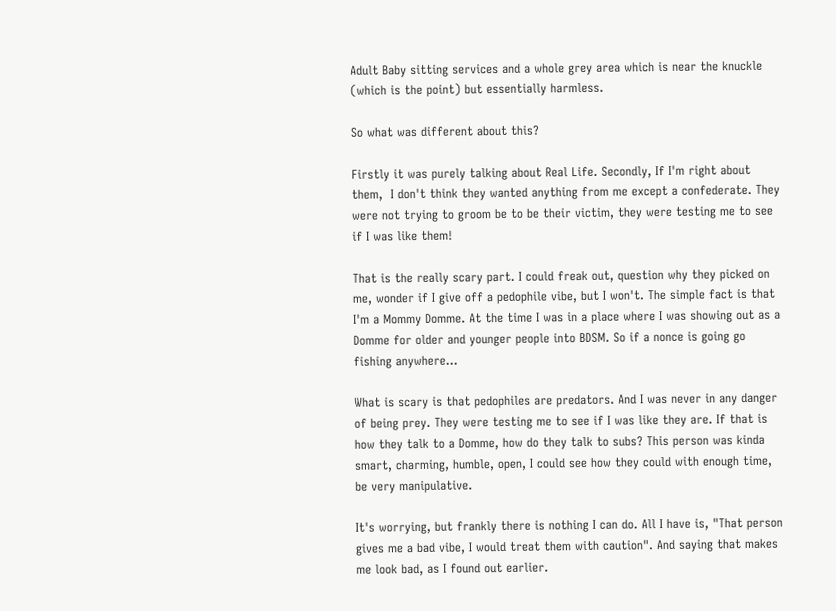Adult Baby sitting services and a whole grey area which is near the knuckle (which is the point) but essentially harmless.

So what was different about this?

Firstly it was purely talking about Real Life. Secondly, If I'm right about them,  I don't think they wanted anything from me except a confederate. They were not trying to groom be to be their victim, they were testing me to see if I was like them!

That is the really scary part. I could freak out, question why they picked on me, wonder if I give off a pedophile vibe, but I won't. The simple fact is that I'm a Mommy Domme. At the time I was in a place where I was showing out as a Domme for older and younger people into BDSM. So if a nonce is going go fishing anywhere...

What is scary is that pedophiles are predators. And I was never in any danger of being prey. They were testing me to see if I was like they are. If that is how they talk to a Domme, how do they talk to subs? This person was kinda smart, charming, humble, open, I could see how they could with enough time, be very manipulative.

It's worrying, but frankly there is nothing I can do. All I have is, "That person gives me a bad vibe, I would treat them with caution". And saying that makes me look bad, as I found out earlier.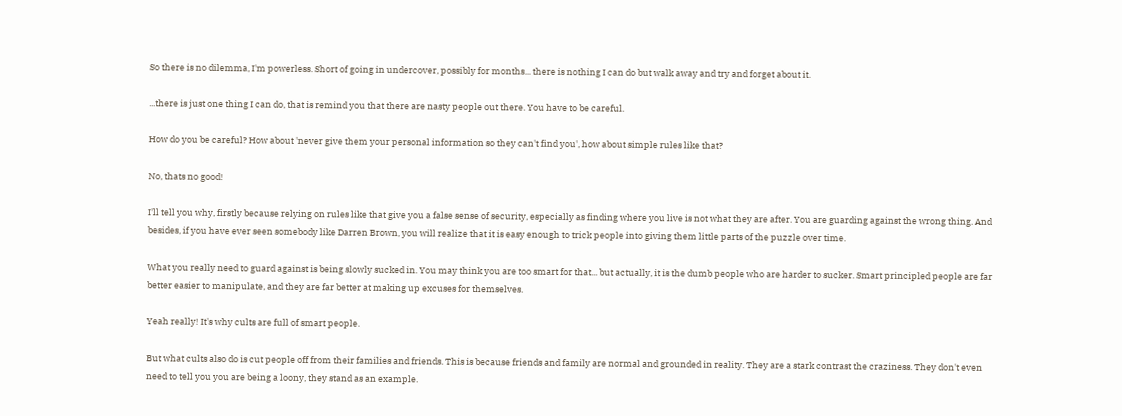So there is no dilemma, I'm powerless. Short of going in undercover, possibly for months... there is nothing I can do but walk away and try and forget about it.

...there is just one thing I can do, that is remind you that there are nasty people out there. You have to be careful.

How do you be careful? How about 'never give them your personal information so they can't find you', how about simple rules like that?

No, thats no good!

I'll tell you why, firstly because relying on rules like that give you a false sense of security, especially as finding where you live is not what they are after. You are guarding against the wrong thing. And besides, if you have ever seen somebody like Darren Brown, you will realize that it is easy enough to trick people into giving them little parts of the puzzle over time.

What you really need to guard against is being slowly sucked in. You may think you are too smart for that... but actually, it is the dumb people who are harder to sucker. Smart principled people are far better easier to manipulate, and they are far better at making up excuses for themselves.

Yeah really! It's why cults are full of smart people.

But what cults also do is cut people off from their families and friends. This is because friends and family are normal and grounded in reality. They are a stark contrast the craziness. They don't even need to tell you you are being a loony, they stand as an example.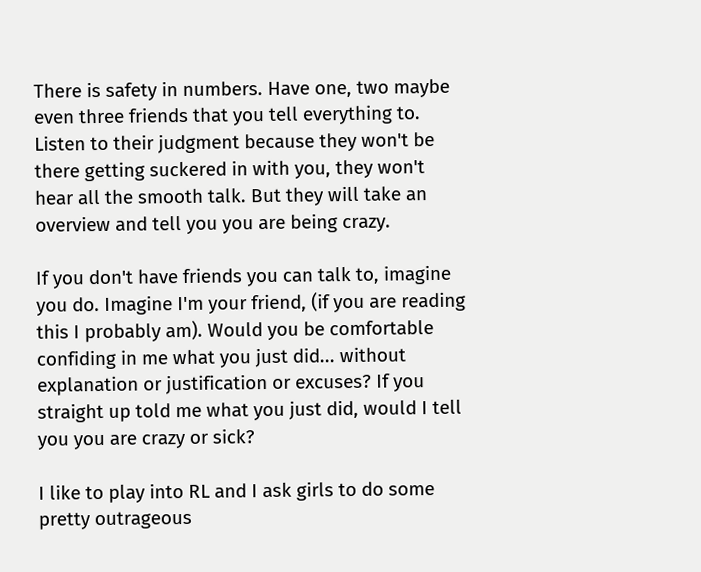There is safety in numbers. Have one, two maybe even three friends that you tell everything to. Listen to their judgment because they won't be there getting suckered in with you, they won't hear all the smooth talk. But they will take an overview and tell you you are being crazy.

If you don't have friends you can talk to, imagine you do. Imagine I'm your friend, (if you are reading this I probably am). Would you be comfortable confiding in me what you just did... without explanation or justification or excuses? If you straight up told me what you just did, would I tell you you are crazy or sick?

I like to play into RL and I ask girls to do some pretty outrageous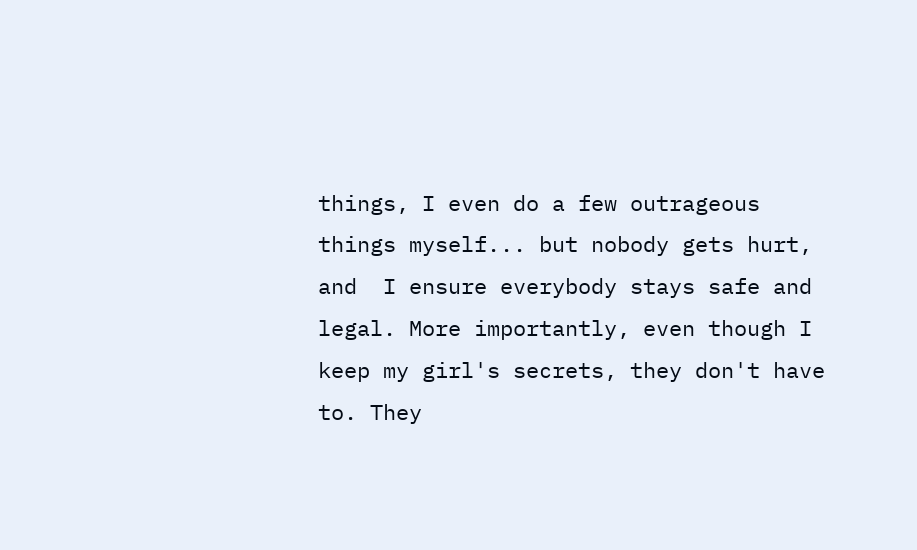things, I even do a few outrageous things myself... but nobody gets hurt, and  I ensure everybody stays safe and legal. More importantly, even though I keep my girl's secrets, they don't have to. They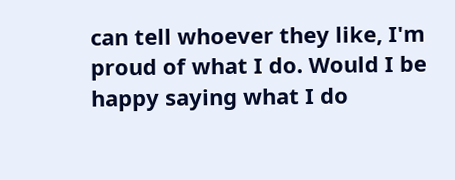can tell whoever they like, I'm proud of what I do. Would I be happy saying what I do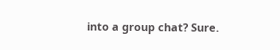into a group chat? Sure.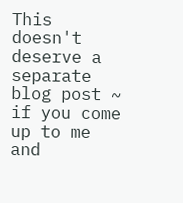This doesn't deserve a separate blog post ~ if you come up to me and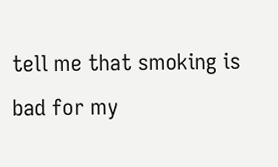tell me that smoking is bad for my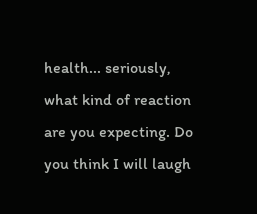health... seriously, what kind of reaction are you expecting. Do you think I will laugh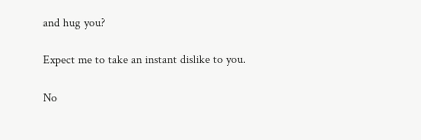and hug you?

Expect me to take an instant dislike to you.

No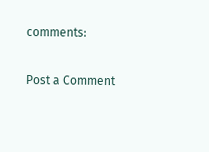comments:

Post a Comment